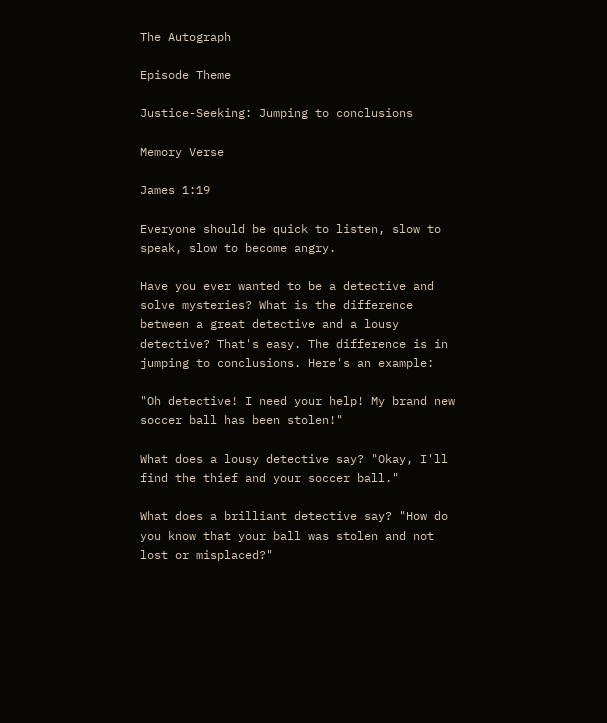The Autograph

Episode Theme

Justice-Seeking: Jumping to conclusions

Memory Verse

James 1:19

Everyone should be quick to listen, slow to speak, slow to become angry.

Have you ever wanted to be a detective and solve mysteries? What is the difference between a great detective and a lousy detective? That's easy. The difference is in jumping to conclusions. Here's an example:

"Oh detective! I need your help! My brand new soccer ball has been stolen!"

What does a lousy detective say? "Okay, I'll find the thief and your soccer ball."

What does a brilliant detective say? "How do you know that your ball was stolen and not lost or misplaced?"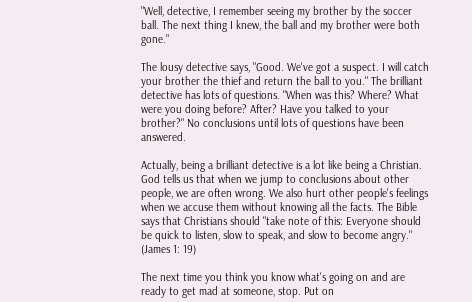"Well, detective, I remember seeing my brother by the soccer ball. The next thing I knew, the ball and my brother were both gone."

The lousy detective says, "Good. We've got a suspect. I will catch your brother the thief and return the ball to you." The brilliant detective has lots of questions. "When was this? Where? What were you doing before? After? Have you talked to your brother?" No conclusions until lots of questions have been answered.

Actually, being a brilliant detective is a lot like being a Christian. God tells us that when we jump to conclusions about other people, we are often wrong. We also hurt other people's feelings when we accuse them without knowing all the facts. The Bible says that Christians should "take note of this: Everyone should be quick to listen, slow to speak, and slow to become angry." (James 1: 19)

The next time you think you know what's going on and are ready to get mad at someone, stop. Put on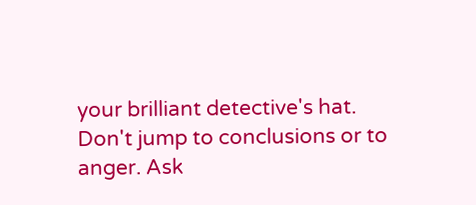your brilliant detective's hat. Don't jump to conclusions or to anger. Ask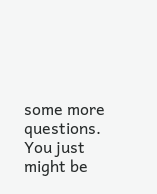some more questions. You just might be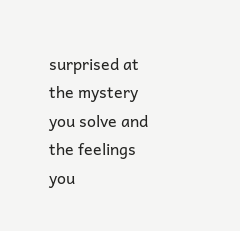surprised at the mystery you solve and the feelings you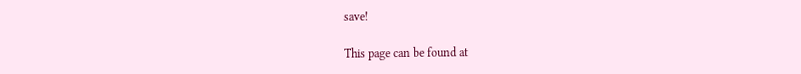save!

This page can be found at